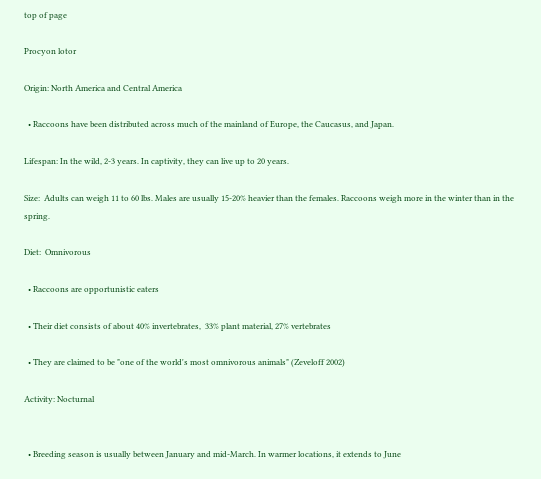top of page

Procyon lotor

Origin: North America and Central America

  • Raccoons have been distributed across much of the mainland of Europe, the Caucasus, and Japan.

Lifespan: In the wild, 2-3 years. In captivity, they can live up to 20 years.

Size:  Adults can weigh 11 to 60 lbs. Males are usually 15-20% heavier than the females. Raccoons weigh more in the winter than in the spring.

Diet:  Omnivorous

  • Raccoons are opportunistic eaters

  • Their diet consists of about 40% invertebrates,  33% plant material, 27% vertebrates

  • They are claimed to be "one of the world's most omnivorous animals" (Zeveloff 2002)

Activity: Nocturnal


  • Breeding season is usually between January and mid-March. In warmer locations, it extends to June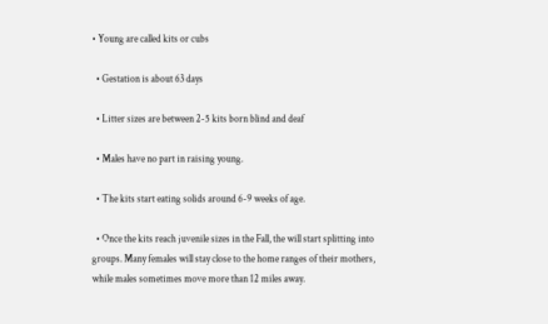• Young are called kits or cubs

  • Gestation is about 63 days

  • Litter sizes are between 2-5 kits born blind and deaf

  • Males have no part in raising young.

  • The kits start eating solids around 6-9 weeks of age.

  • Once the kits reach juvenile sizes in the Fall, the will start splitting into groups. Many females will stay close to the home ranges of their mothers, while males sometimes move more than 12 miles away.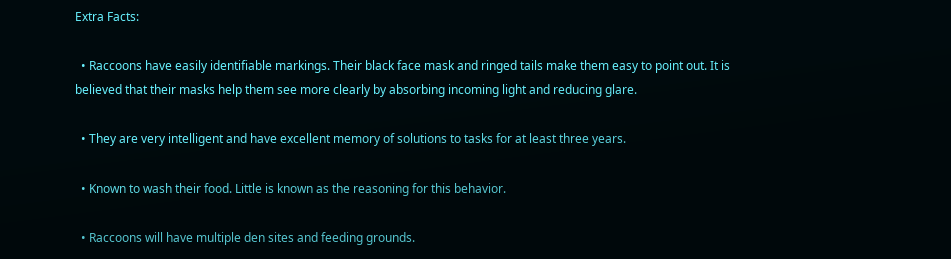Extra Facts:

  • Raccoons have easily identifiable markings. Their black face mask and ringed tails make them easy to point out. It is believed that their masks help them see more clearly by absorbing incoming light and reducing glare.

  • They are very intelligent and have excellent memory of solutions to tasks for at least three years.

  • Known to wash their food. Little is known as the reasoning for this behavior.

  • Raccoons will have multiple den sites and feeding grounds.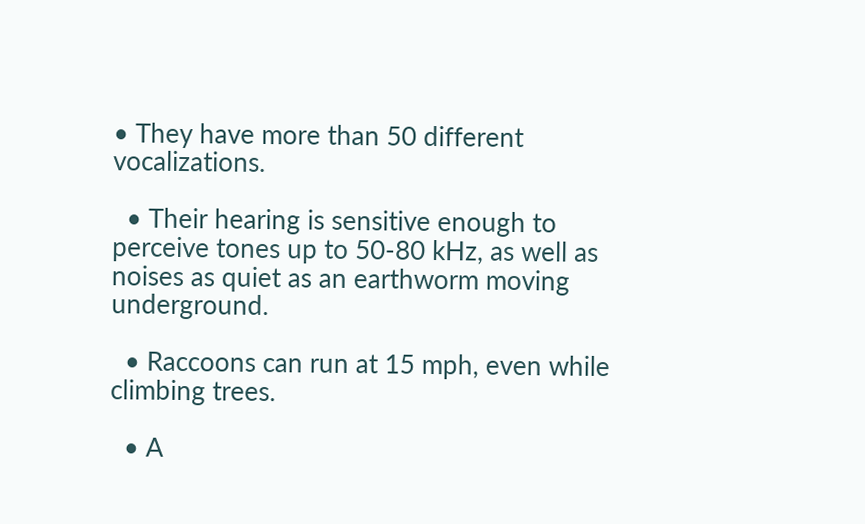• They have more than 50 different vocalizations.

  • Their hearing is sensitive enough to perceive tones up to 50-80 kHz, as well as noises as quiet as an earthworm moving underground.

  • Raccoons can run at 15 mph, even while climbing trees.

  • A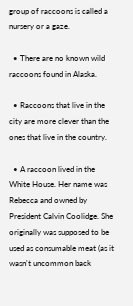group of raccoons is called a nursery or a gaze.

  • There are no known wild raccoons found in Alaska.

  • Raccoons that live in the city are more clever than the ones that live in the country.

  • A raccoon lived in the White House. Her name was Rebecca and owned by President Calvin Coolidge. She originally was supposed to be used as consumable meat (as it wasn't uncommon back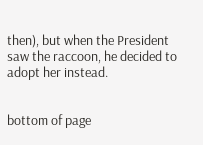then), but when the President saw the raccoon, he decided to adopt her instead.


bottom of page